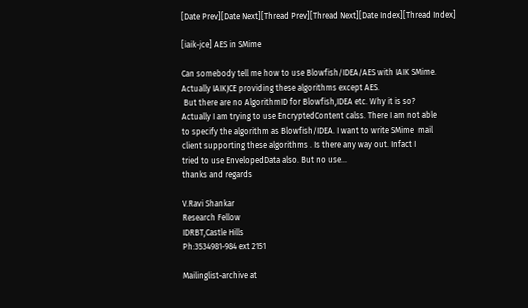[Date Prev][Date Next][Thread Prev][Thread Next][Date Index][Thread Index]

[iaik-jce] AES in SMime

Can somebody tell me how to use Blowfish/IDEA/AES with IAIK SMime.
Actually IAIKJCE providing these algorithms except AES.
 But there are no AlgorithmID for Blowfish,IDEA etc. Why it is so?
Actually I am trying to use EncryptedContent calss. There I am not able
to specify the algorithm as Blowfish/IDEA. I want to write SMime  mail
client supporting these algorithms . Is there any way out. Infact I
tried to use EnvelopedData also. But no use...
thanks and regards

V.Ravi Shankar
Research Fellow
IDRBT,Castle Hills
Ph:3534981-984 ext 2151

Mailinglist-archive at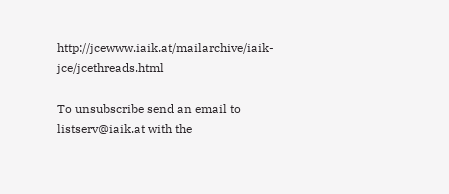http://jcewww.iaik.at/mailarchive/iaik-jce/jcethreads.html

To unsubscribe send an email to listserv@iaik.at with the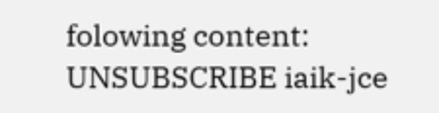folowing content: UNSUBSCRIBE iaik-jce